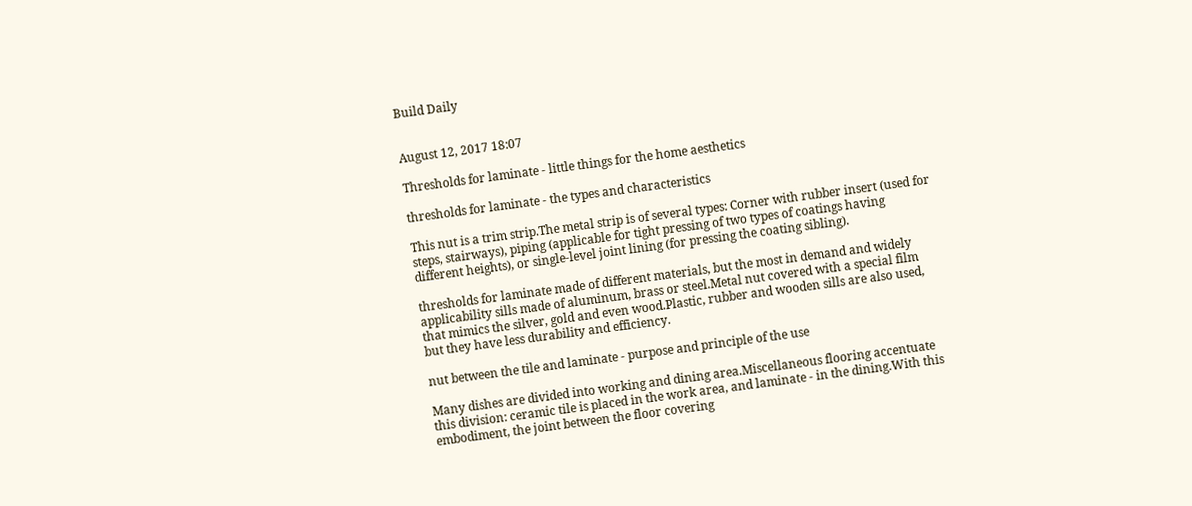Build Daily


August 12, 2017 18:07

Thresholds for laminate - little things for the home aesthetics

thresholds for laminate - the types and characteristics

This nut is a trim strip.The metal strip is of several types: Corner with rubber insert (used for steps, stairways), piping (applicable for tight pressing of two types of coatings having different heights), or single-level joint lining (for pressing the coating sibling).

thresholds for laminate made of different materials, but the most in demand and widely applicability sills made of aluminum, brass or steel.Metal nut covered with a special film that mimics the silver, gold and even wood.Plastic, rubber and wooden sills are also used, but they have less durability and efficiency.

nut between the tile and laminate - purpose and principle of the use

Many dishes are divided into working and dining area.Miscellaneous flooring accentuate this division: ceramic tile is placed in the work area, and laminate - in the dining.With this embodiment, the joint between the floor covering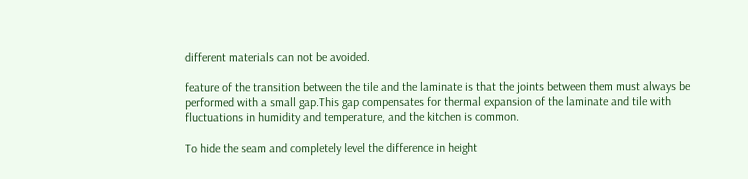different materials can not be avoided.

feature of the transition between the tile and the laminate is that the joints between them must always be performed with a small gap.This gap compensates for thermal expansion of the laminate and tile with fluctuations in humidity and temperature, and the kitchen is common.

To hide the seam and completely level the difference in height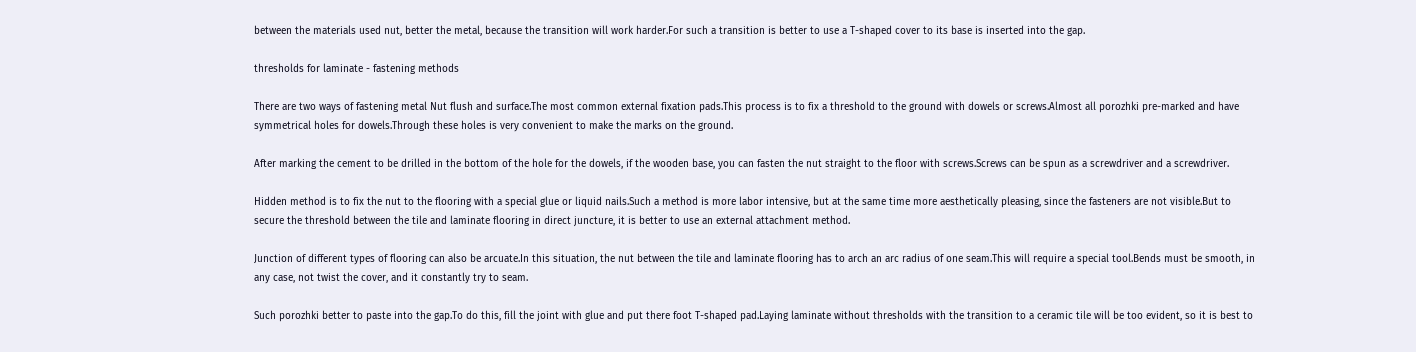between the materials used nut, better the metal, because the transition will work harder.For such a transition is better to use a T-shaped cover to its base is inserted into the gap.

thresholds for laminate - fastening methods

There are two ways of fastening metal Nut flush and surface.The most common external fixation pads.This process is to fix a threshold to the ground with dowels or screws.Almost all porozhki pre-marked and have symmetrical holes for dowels.Through these holes is very convenient to make the marks on the ground.

After marking the cement to be drilled in the bottom of the hole for the dowels, if the wooden base, you can fasten the nut straight to the floor with screws.Screws can be spun as a screwdriver and a screwdriver.

Hidden method is to fix the nut to the flooring with a special glue or liquid nails.Such a method is more labor intensive, but at the same time more aesthetically pleasing, since the fasteners are not visible.But to secure the threshold between the tile and laminate flooring in direct juncture, it is better to use an external attachment method.

Junction of different types of flooring can also be arcuate.In this situation, the nut between the tile and laminate flooring has to arch an arc radius of one seam.This will require a special tool.Bends must be smooth, in any case, not twist the cover, and it constantly try to seam.

Such porozhki better to paste into the gap.To do this, fill the joint with glue and put there foot T-shaped pad.Laying laminate without thresholds with the transition to a ceramic tile will be too evident, so it is best to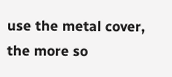use the metal cover, the more so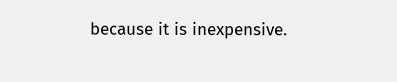because it is inexpensive.